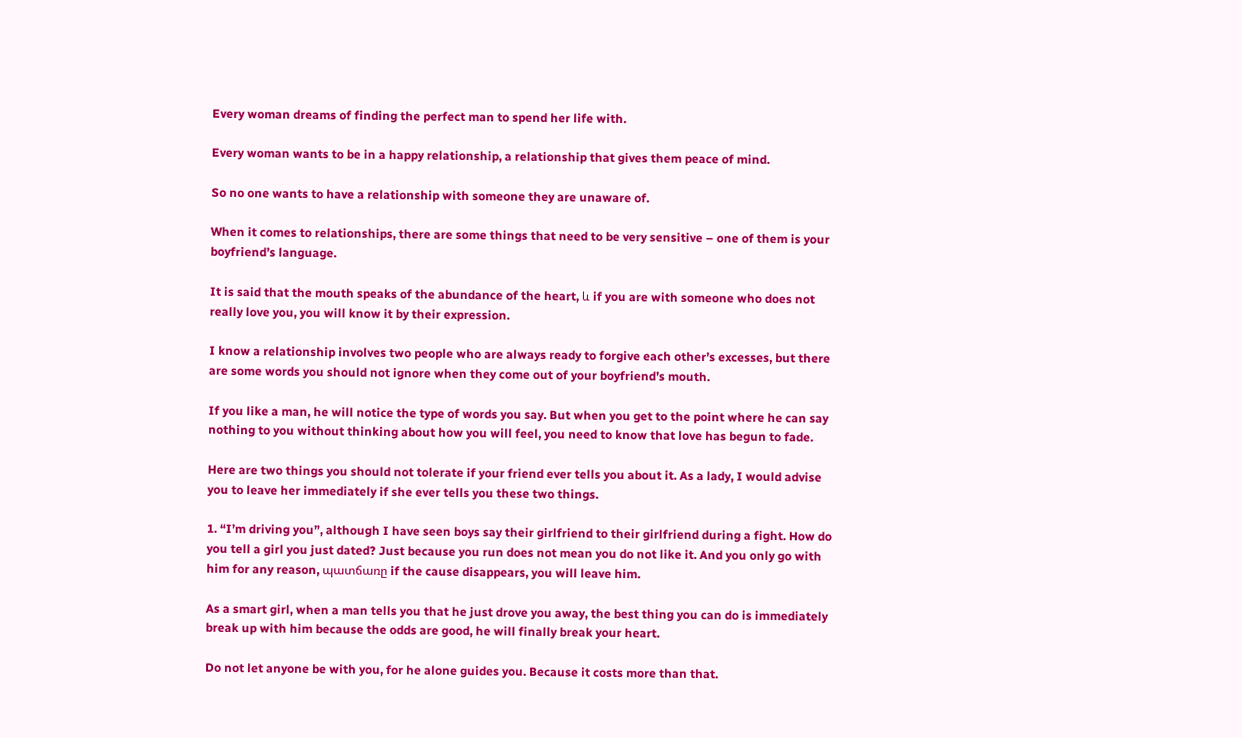Every woman dreams of finding the perfect man to spend her life with.

Every woman wants to be in a happy relationship, a relationship that gives them peace of mind.

So no one wants to have a relationship with someone they are unaware of.

When it comes to relationships, there are some things that need to be very sensitive – one of them is your boyfriend’s language.

It is said that the mouth speaks of the abundance of the heart, և if you are with someone who does not really love you, you will know it by their expression.

I know a relationship involves two people who are always ready to forgive each other’s excesses, but there are some words you should not ignore when they come out of your boyfriend’s mouth.

If you like a man, he will notice the type of words you say. But when you get to the point where he can say nothing to you without thinking about how you will feel, you need to know that love has begun to fade.

Here are two things you should not tolerate if your friend ever tells you about it. As a lady, I would advise you to leave her immediately if she ever tells you these two things.

1. “I’m driving you”, although I have seen boys say their girlfriend to their girlfriend during a fight. How do you tell a girl you just dated? Just because you run does not mean you do not like it. And you only go with him for any reason, պատճառը if the cause disappears, you will leave him.

As a smart girl, when a man tells you that he just drove you away, the best thing you can do is immediately break up with him because the odds are good, he will finally break your heart.

Do not let anyone be with you, for he alone guides you. Because it costs more than that.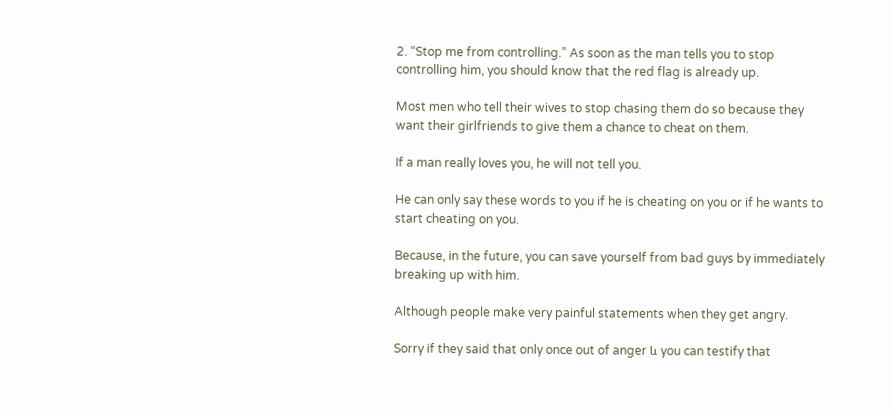2. “Stop me from controlling.” As soon as the man tells you to stop controlling him, you should know that the red flag is already up.

Most men who tell their wives to stop chasing them do so because they want their girlfriends to give them a chance to cheat on them.

If a man really loves you, he will not tell you.

He can only say these words to you if he is cheating on you or if he wants to start cheating on you.

Because, in the future, you can save yourself from bad guys by immediately breaking up with him.

Although people make very painful statements when they get angry.

Sorry if they said that only once out of anger և you can testify that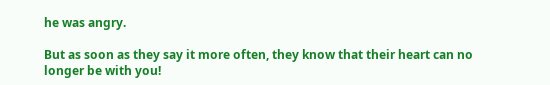he was angry.

But as soon as they say it more often, they know that their heart can no longer be with you!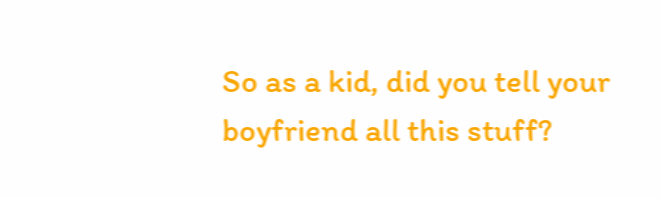So as a kid, did you tell your boyfriend all this stuff?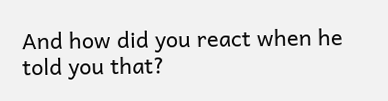And how did you react when he told you that?